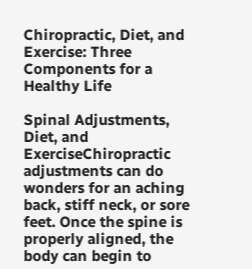Chiropractic, Diet, and Exercise: Three Components for a Healthy Life

Spinal Adjustments, Diet, and ExerciseChiropractic adjustments can do wonders for an aching back, stiff neck, or sore feet. Once the spine is properly aligned, the body can begin to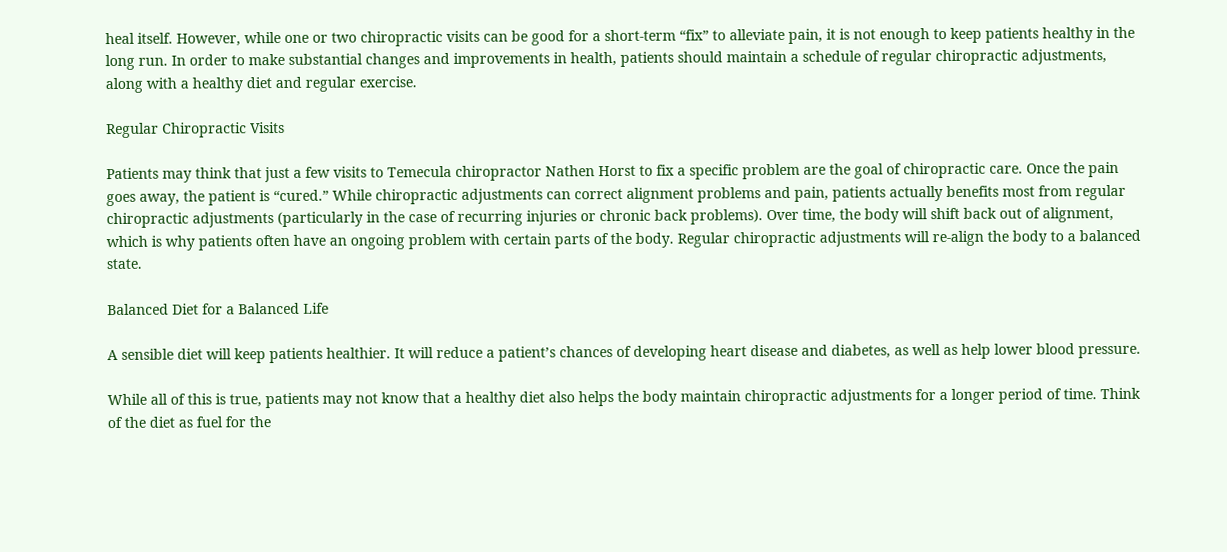heal itself. However, while one or two chiropractic visits can be good for a short-term “fix” to alleviate pain, it is not enough to keep patients healthy in the long run. In order to make substantial changes and improvements in health, patients should maintain a schedule of regular chiropractic adjustments, along with a healthy diet and regular exercise.

Regular Chiropractic Visits

Patients may think that just a few visits to Temecula chiropractor Nathen Horst to fix a specific problem are the goal of chiropractic care. Once the pain goes away, the patient is “cured.” While chiropractic adjustments can correct alignment problems and pain, patients actually benefits most from regular chiropractic adjustments (particularly in the case of recurring injuries or chronic back problems). Over time, the body will shift back out of alignment, which is why patients often have an ongoing problem with certain parts of the body. Regular chiropractic adjustments will re-align the body to a balanced state.

Balanced Diet for a Balanced Life

A sensible diet will keep patients healthier. It will reduce a patient’s chances of developing heart disease and diabetes, as well as help lower blood pressure.

While all of this is true, patients may not know that a healthy diet also helps the body maintain chiropractic adjustments for a longer period of time. Think of the diet as fuel for the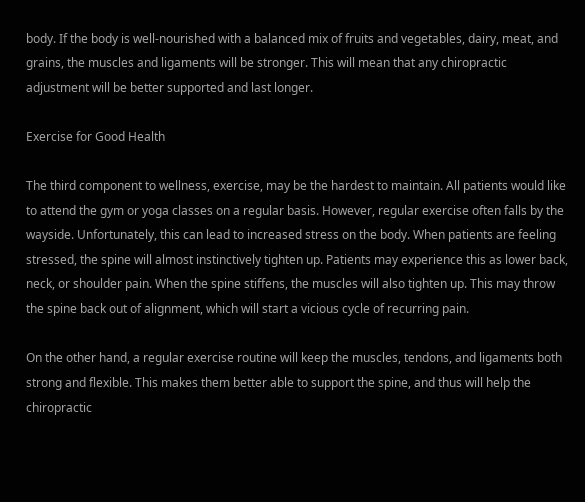body. If the body is well-nourished with a balanced mix of fruits and vegetables, dairy, meat, and grains, the muscles and ligaments will be stronger. This will mean that any chiropractic adjustment will be better supported and last longer.

Exercise for Good Health

The third component to wellness, exercise, may be the hardest to maintain. All patients would like to attend the gym or yoga classes on a regular basis. However, regular exercise often falls by the wayside. Unfortunately, this can lead to increased stress on the body. When patients are feeling stressed, the spine will almost instinctively tighten up. Patients may experience this as lower back, neck, or shoulder pain. When the spine stiffens, the muscles will also tighten up. This may throw the spine back out of alignment, which will start a vicious cycle of recurring pain.

On the other hand, a regular exercise routine will keep the muscles, tendons, and ligaments both strong and flexible. This makes them better able to support the spine, and thus will help the chiropractic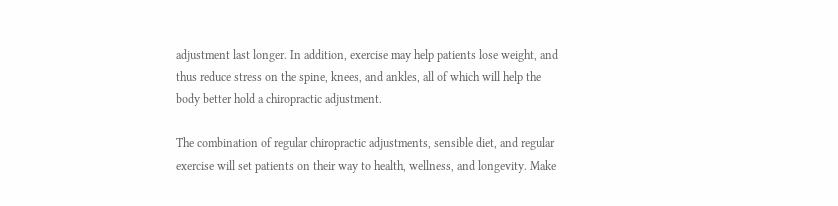adjustment last longer. In addition, exercise may help patients lose weight, and thus reduce stress on the spine, knees, and ankles, all of which will help the body better hold a chiropractic adjustment.

The combination of regular chiropractic adjustments, sensible diet, and regular exercise will set patients on their way to health, wellness, and longevity. Make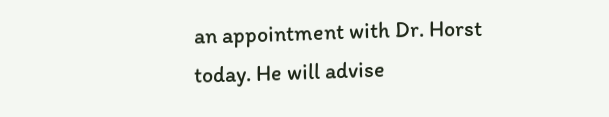an appointment with Dr. Horst today. He will advise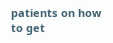patients on how to get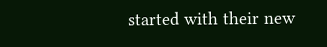started with their new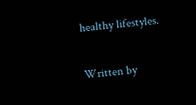healthy lifestyles.

Written by